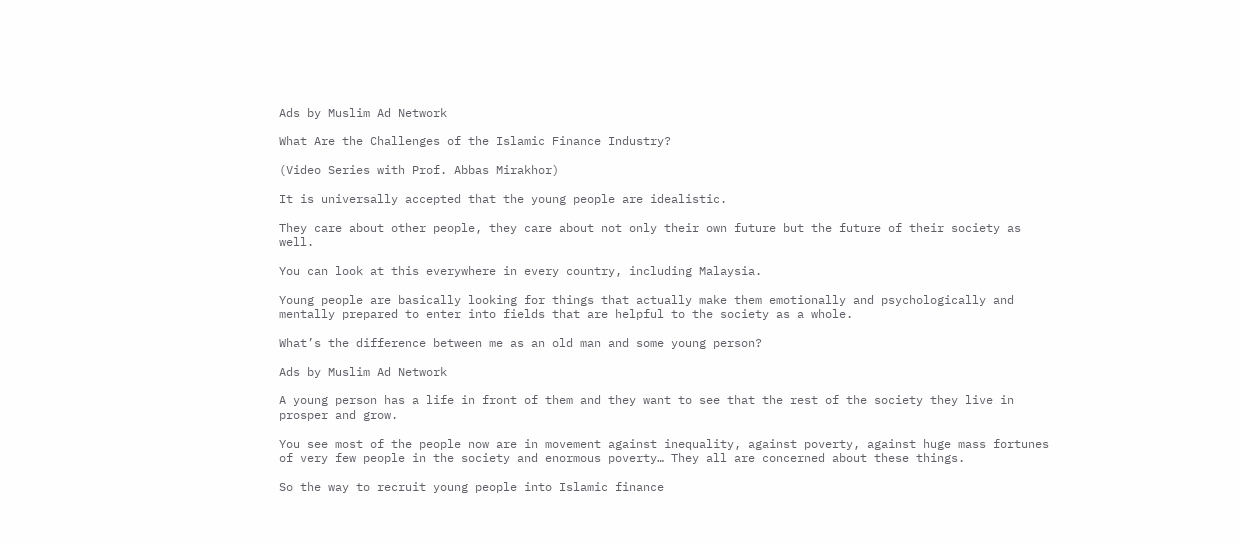Ads by Muslim Ad Network

What Are the Challenges of the Islamic Finance Industry?

(Video Series with Prof. Abbas Mirakhor)

It is universally accepted that the young people are idealistic.

They care about other people, they care about not only their own future but the future of their society as well.

You can look at this everywhere in every country, including Malaysia.

Young people are basically looking for things that actually make them emotionally and psychologically and mentally prepared to enter into fields that are helpful to the society as a whole.

What’s the difference between me as an old man and some young person?

Ads by Muslim Ad Network

A young person has a life in front of them and they want to see that the rest of the society they live in prosper and grow.

You see most of the people now are in movement against inequality, against poverty, against huge mass fortunes of very few people in the society and enormous poverty… They all are concerned about these things.

So the way to recruit young people into Islamic finance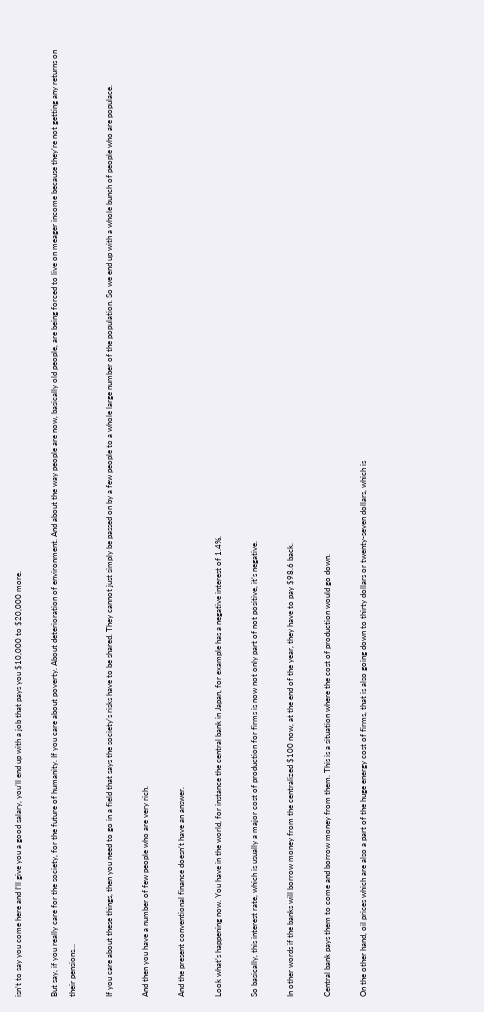isn’t to say you come here and I’ll give you a good salary, you’ll end up with a job that pays you $10,000 to $20,000 more.

But say, if you really care for the society, for the future of humanity. If you care about poverty. About deterioration of environment. And about the way people are now, basically old people, are being forced to live on meager income because they’re not getting any returns on their pensions…

If you care about these things, then you need to go in a field that says the society’s risks have to be shared. They cannot just simply be passed on by a few people to a whole large number of the population. So we end up with a whole bunch of people who are populace.

And then you have a number of few people who are very rich.

And the present conventional finance doesn’t have an answer.

Look what’s happening now. You have in the world, for instance the central bank in Japan, for example has a negative interest of 1.4%.

So basically, this interest rate, which is usually a major cost of production for firms is now not only part of not positive, it’s negative.

In other words if the banks will borrow money from the centralized $100 now, at the end of the year, they have to pay $98.6 back.

Central bank pays them to come and borrow money from them. This is a situation where the cost of production would go down.

On the other hand, oil prices which are also a part of the huge energy cost of firms, that is also going down to thirty dollars or twenty-seven dollars, which is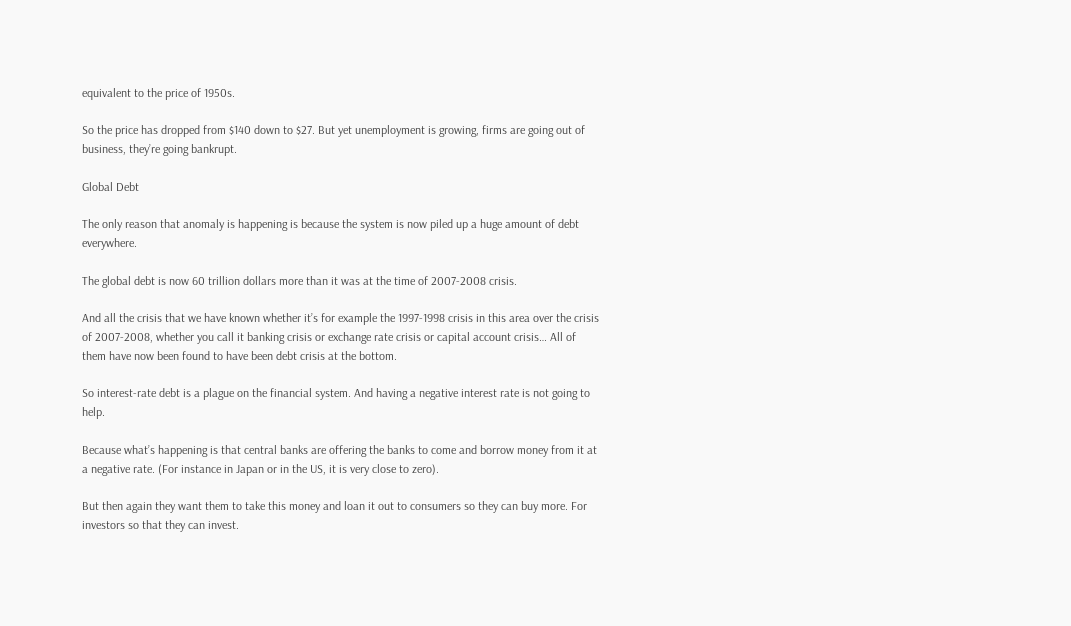equivalent to the price of 1950s.

So the price has dropped from $140 down to $27. But yet unemployment is growing, firms are going out of business, they’re going bankrupt.

Global Debt

The only reason that anomaly is happening is because the system is now piled up a huge amount of debt everywhere.

The global debt is now 60 trillion dollars more than it was at the time of 2007-2008 crisis.

And all the crisis that we have known whether it’s for example the 1997-1998 crisis in this area over the crisis of 2007-2008, whether you call it banking crisis or exchange rate crisis or capital account crisis… All of them have now been found to have been debt crisis at the bottom.

So interest-rate debt is a plague on the financial system. And having a negative interest rate is not going to help.

Because what’s happening is that central banks are offering the banks to come and borrow money from it at a negative rate. (For instance in Japan or in the US, it is very close to zero).

But then again they want them to take this money and loan it out to consumers so they can buy more. For investors so that they can invest.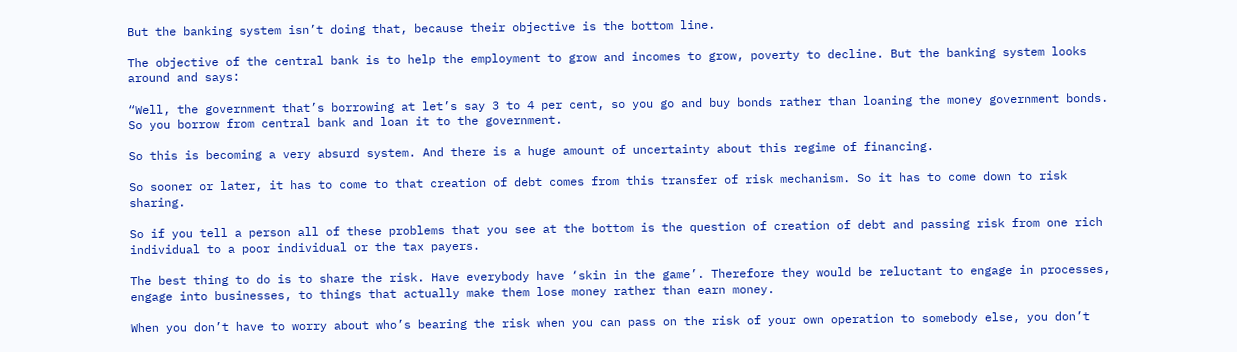But the banking system isn’t doing that, because their objective is the bottom line.

The objective of the central bank is to help the employment to grow and incomes to grow, poverty to decline. But the banking system looks around and says:

“Well, the government that’s borrowing at let’s say 3 to 4 per cent, so you go and buy bonds rather than loaning the money government bonds. So you borrow from central bank and loan it to the government.

So this is becoming a very absurd system. And there is a huge amount of uncertainty about this regime of financing.

So sooner or later, it has to come to that creation of debt comes from this transfer of risk mechanism. So it has to come down to risk sharing.

So if you tell a person all of these problems that you see at the bottom is the question of creation of debt and passing risk from one rich individual to a poor individual or the tax payers.

The best thing to do is to share the risk. Have everybody have ‘skin in the game’. Therefore they would be reluctant to engage in processes, engage into businesses, to things that actually make them lose money rather than earn money.

When you don’t have to worry about who’s bearing the risk when you can pass on the risk of your own operation to somebody else, you don’t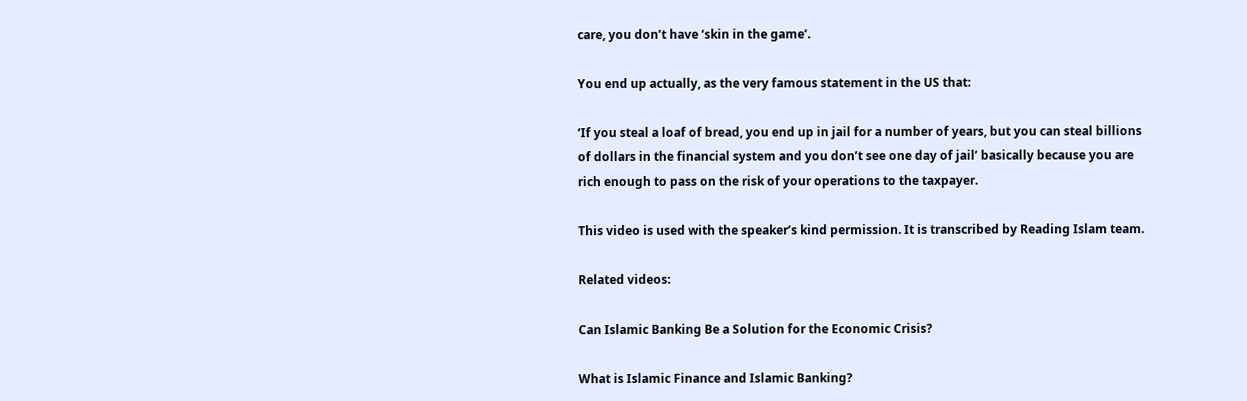care, you don’t have ‘skin in the game’.

You end up actually, as the very famous statement in the US that:

‘If you steal a loaf of bread, you end up in jail for a number of years, but you can steal billions of dollars in the financial system and you don’t see one day of jail’ basically because you are rich enough to pass on the risk of your operations to the taxpayer.

This video is used with the speaker’s kind permission. It is transcribed by Reading Islam team.

Related videos:

Can Islamic Banking Be a Solution for the Economic Crisis?

What is Islamic Finance and Islamic Banking?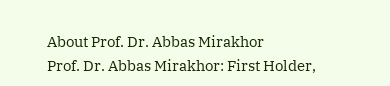About Prof. Dr. Abbas Mirakhor
Prof. Dr. Abbas Mirakhor: First Holder,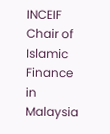INCEIF Chair of Islamic Finance in Malaysia